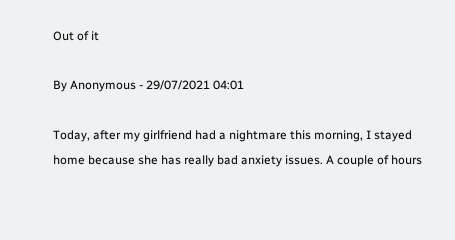Out of it

By Anonymous - 29/07/2021 04:01

Today, after my girlfriend had a nightmare this morning, I stayed home because she has really bad anxiety issues. A couple of hours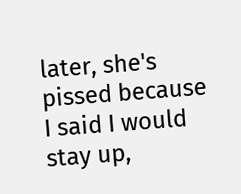later, she's pissed because I said I would stay up,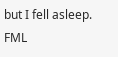but I fell asleep. FML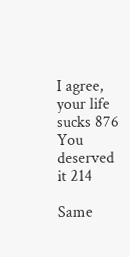I agree, your life sucks 876
You deserved it 214

Same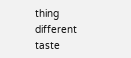thing different taste